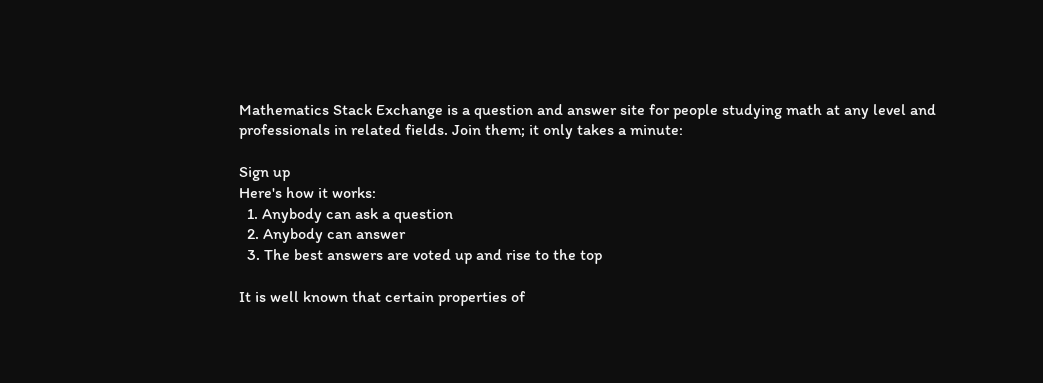Mathematics Stack Exchange is a question and answer site for people studying math at any level and professionals in related fields. Join them; it only takes a minute:

Sign up
Here's how it works:
  1. Anybody can ask a question
  2. Anybody can answer
  3. The best answers are voted up and rise to the top

It is well known that certain properties of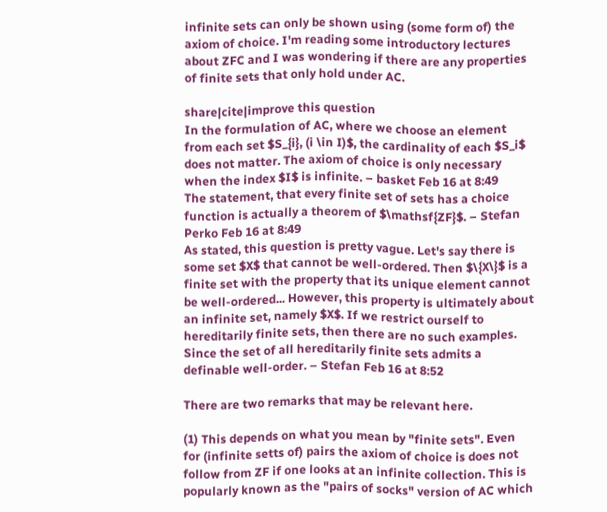infinite sets can only be shown using (some form of) the axiom of choice. I'm reading some introductory lectures about ZFC and I was wondering if there are any properties of finite sets that only hold under AC.

share|cite|improve this question
In the formulation of AC, where we choose an element from each set $S_{i}, (i \in I)$, the cardinality of each $S_i$ does not matter. The axiom of choice is only necessary when the index $I$ is infinite. – basket Feb 16 at 8:49
The statement, that every finite set of sets has a choice function is actually a theorem of $\mathsf{ZF}$. – Stefan Perko Feb 16 at 8:49
As stated, this question is pretty vague. Let's say there is some set $X$ that cannot be well-ordered. Then $\{X\}$ is a finite set with the property that its unique element cannot be well-ordered... However, this property is ultimately about an infinite set, namely $X$. If we restrict ourself to hereditarily finite sets, then there are no such examples. Since the set of all hereditarily finite sets admits a definable well-order. – Stefan Feb 16 at 8:52

There are two remarks that may be relevant here.

(1) This depends on what you mean by "finite sets". Even for (infinite setts of) pairs the axiom of choice is does not follow from ZF if one looks at an infinite collection. This is popularly known as the "pairs of socks" version of AC which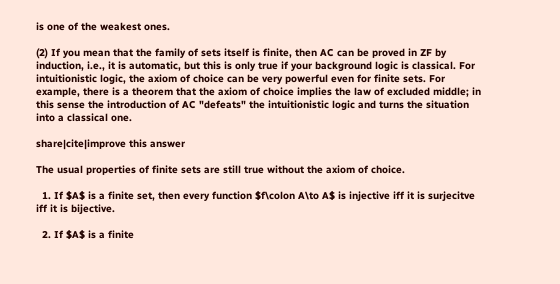is one of the weakest ones.

(2) If you mean that the family of sets itself is finite, then AC can be proved in ZF by induction, i.e., it is automatic, but this is only true if your background logic is classical. For intuitionistic logic, the axiom of choice can be very powerful even for finite sets. For example, there is a theorem that the axiom of choice implies the law of excluded middle; in this sense the introduction of AC "defeats" the intuitionistic logic and turns the situation into a classical one.

share|cite|improve this answer

The usual properties of finite sets are still true without the axiom of choice.

  1. If $A$ is a finite set, then every function $f\colon A\to A$ is injective iff it is surjecitve iff it is bijective.

  2. If $A$ is a finite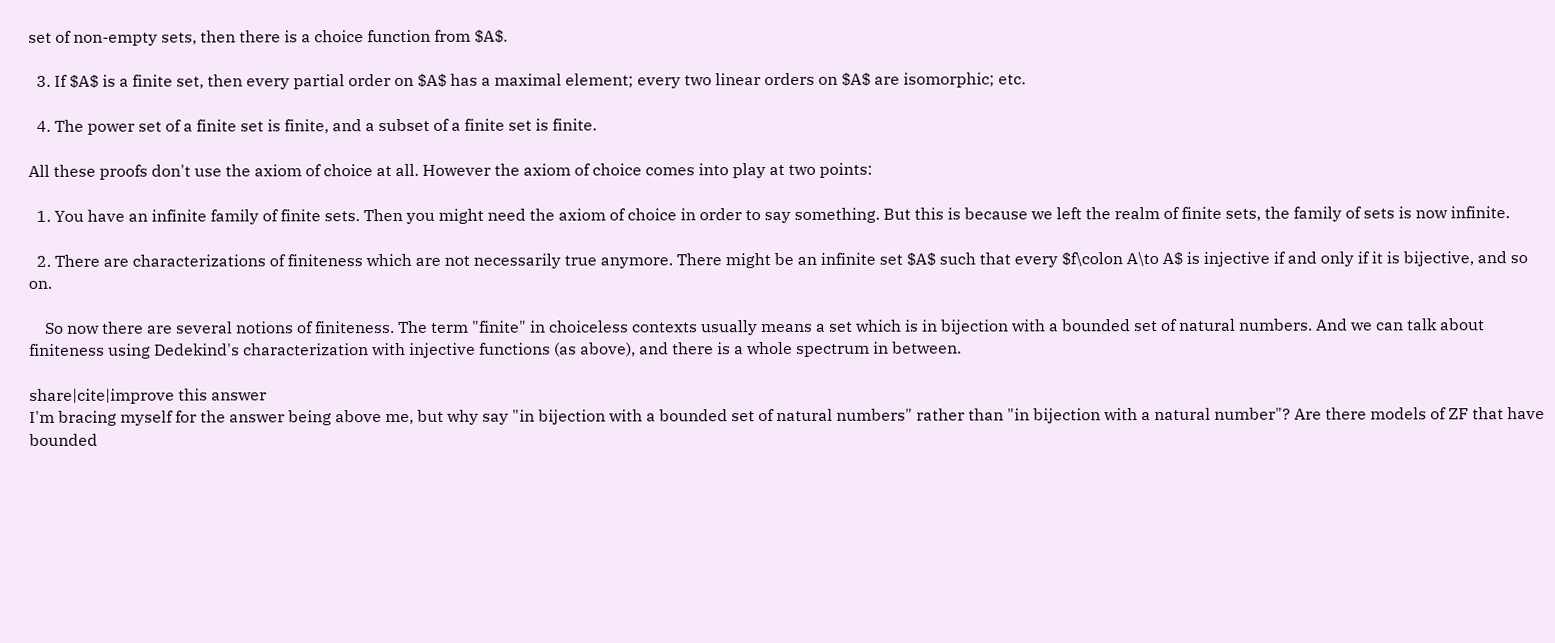set of non-empty sets, then there is a choice function from $A$.

  3. If $A$ is a finite set, then every partial order on $A$ has a maximal element; every two linear orders on $A$ are isomorphic; etc.

  4. The power set of a finite set is finite, and a subset of a finite set is finite.

All these proofs don't use the axiom of choice at all. However the axiom of choice comes into play at two points:

  1. You have an infinite family of finite sets. Then you might need the axiom of choice in order to say something. But this is because we left the realm of finite sets, the family of sets is now infinite.

  2. There are characterizations of finiteness which are not necessarily true anymore. There might be an infinite set $A$ such that every $f\colon A\to A$ is injective if and only if it is bijective, and so on.

    So now there are several notions of finiteness. The term "finite" in choiceless contexts usually means a set which is in bijection with a bounded set of natural numbers. And we can talk about finiteness using Dedekind's characterization with injective functions (as above), and there is a whole spectrum in between.

share|cite|improve this answer
I'm bracing myself for the answer being above me, but why say "in bijection with a bounded set of natural numbers" rather than "in bijection with a natural number"? Are there models of ZF that have bounded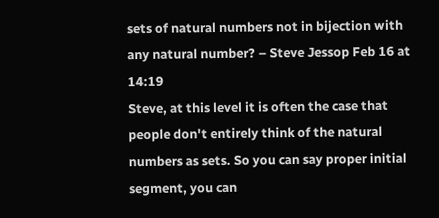sets of natural numbers not in bijection with any natural number? – Steve Jessop Feb 16 at 14:19
Steve, at this level it is often the case that people don't entirely think of the natural numbers as sets. So you can say proper initial segment, you can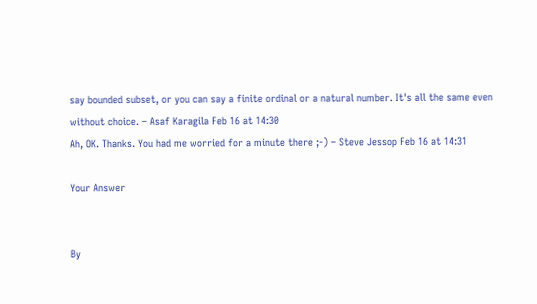say bounded subset, or you can say a finite ordinal or a natural number. It's all the same even without choice. – Asaf Karagila Feb 16 at 14:30
Ah, OK. Thanks. You had me worried for a minute there ;-) – Steve Jessop Feb 16 at 14:31

Your Answer


By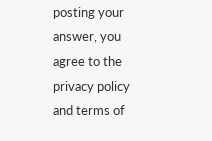posting your answer, you agree to the privacy policy and terms of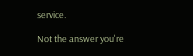service.

Not the answer you're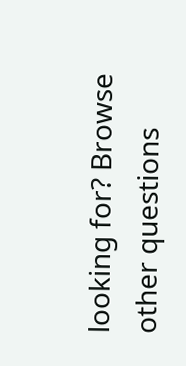looking for? Browse other questions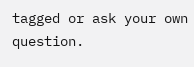tagged or ask your own question.